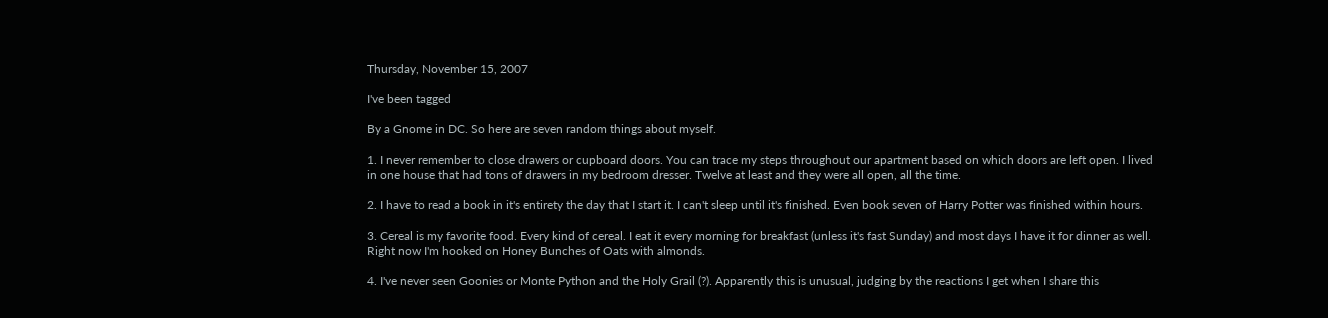Thursday, November 15, 2007

I've been tagged

By a Gnome in DC. So here are seven random things about myself.

1. I never remember to close drawers or cupboard doors. You can trace my steps throughout our apartment based on which doors are left open. I lived in one house that had tons of drawers in my bedroom dresser. Twelve at least and they were all open, all the time.

2. I have to read a book in it's entirety the day that I start it. I can't sleep until it's finished. Even book seven of Harry Potter was finished within hours.

3. Cereal is my favorite food. Every kind of cereal. I eat it every morning for breakfast (unless it's fast Sunday) and most days I have it for dinner as well. Right now I'm hooked on Honey Bunches of Oats with almonds.

4. I've never seen Goonies or Monte Python and the Holy Grail (?). Apparently this is unusual, judging by the reactions I get when I share this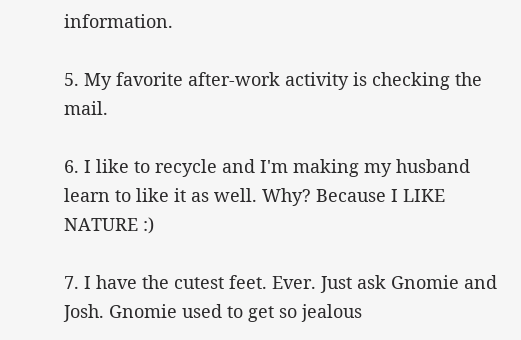information.

5. My favorite after-work activity is checking the mail.

6. I like to recycle and I'm making my husband learn to like it as well. Why? Because I LIKE NATURE :)

7. I have the cutest feet. Ever. Just ask Gnomie and Josh. Gnomie used to get so jealous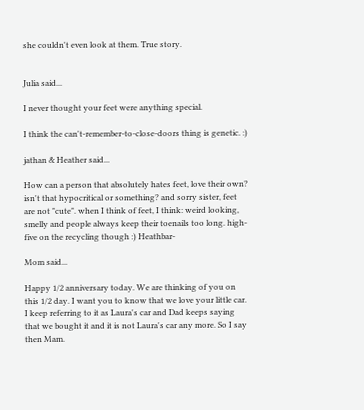she couldn't even look at them. True story.


Julia said...

I never thought your feet were anything special.

I think the can't-remember-to-close-doors thing is genetic. :)

jathan & Heather said...

How can a person that absolutely hates feet, love their own? isn't that hypocritical or something? and sorry sister, feet are not "cute". when I think of feet, I think: weird looking, smelly and people always keep their toenails too long. high-five on the recycling though :) Heathbar-

Mom said...

Happy 1/2 anniversary today. We are thinking of you on this 1/2 day. I want you to know that we love your little car. I keep referring to it as Laura's car and Dad keeps saying that we bought it and it is not Laura's car any more. So I say then Mam.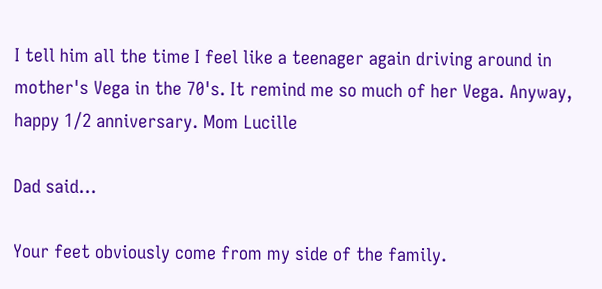I tell him all the time I feel like a teenager again driving around in mother's Vega in the 70's. It remind me so much of her Vega. Anyway, happy 1/2 anniversary. Mom Lucille

Dad said...

Your feet obviously come from my side of the family.